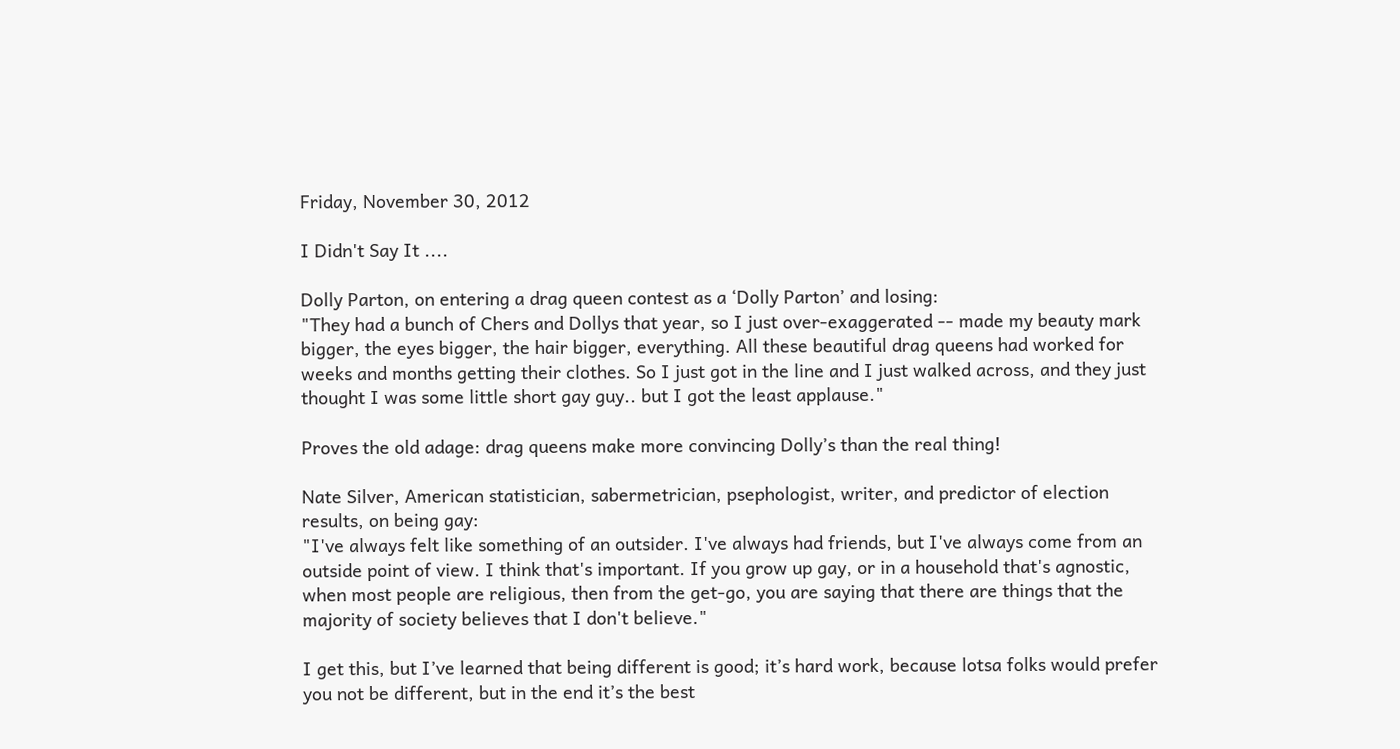Friday, November 30, 2012

I Didn't Say It ....

Dolly Parton, on entering a drag queen contest as a ‘Dolly Parton’ and losing:
"They had a bunch of Chers and Dollys that year, so I just over-exaggerated -- made my beauty mark bigger, the eyes bigger, the hair bigger, everything. All these beautiful drag queens had worked for weeks and months getting their clothes. So I just got in the line and I just walked across, and they just thought I was some little short gay guy.. but I got the least applause."

Proves the old adage: drag queens make more convincing Dolly’s than the real thing!

Nate Silver, American statistician, sabermetrician, psephologist, writer, and predictor of election results, on being gay:
"I've always felt like something of an outsider. I've always had friends, but I've always come from an outside point of view. I think that's important. If you grow up gay, or in a household that's agnostic, when most people are religious, then from the get-go, you are saying that there are things that the majority of society believes that I don't believe."

I get this, but I’ve learned that being different is good; it’s hard work, because lotsa folks would prefer you not be different, but in the end it’s the best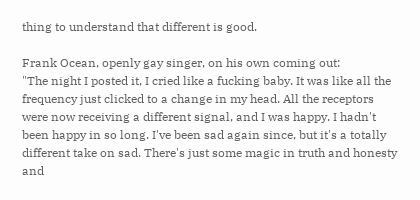thing to understand that different is good.

Frank Ocean, openly gay singer, on his own coming out:
"The night I posted it, I cried like a fucking baby. It was like all the frequency just clicked to a change in my head. All the receptors were now receiving a different signal, and I was happy. I hadn't been happy in so long. I've been sad again since, but it's a totally different take on sad. There's just some magic in truth and honesty and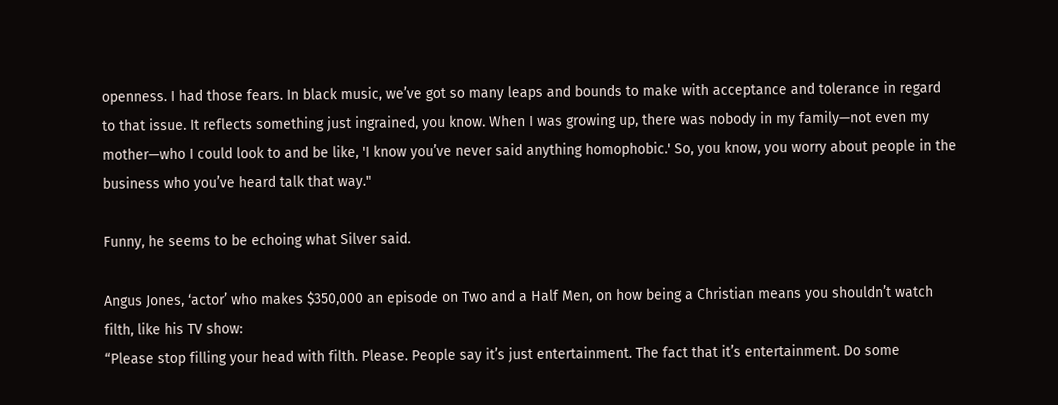openness. I had those fears. In black music, we’ve got so many leaps and bounds to make with acceptance and tolerance in regard to that issue. It reflects something just ingrained, you know. When I was growing up, there was nobody in my family—not even my mother—who I could look to and be like, 'I know you’ve never said anything homophobic.' So, you know, you worry about people in the business who you’ve heard talk that way."

Funny, he seems to be echoing what Silver said.

Angus Jones, ‘actor’ who makes $350,000 an episode on Two and a Half Men, on how being a Christian means you shouldn’t watch filth, like his TV show:
“Please stop filling your head with filth. Please. People say it’s just entertainment. The fact that it’s entertainment. Do some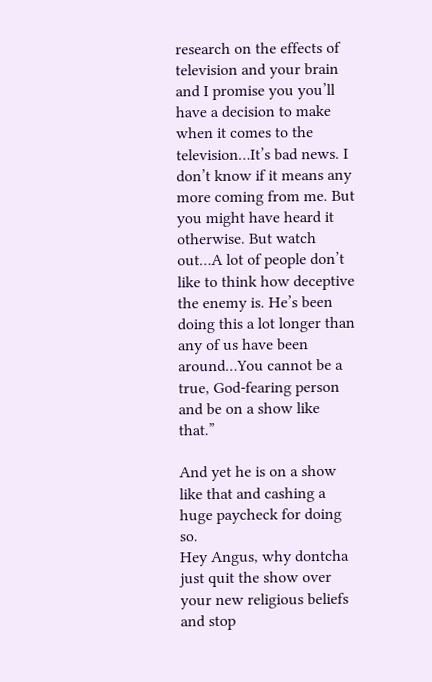research on the effects of television and your brain and I promise you you’ll have a decision to make when it comes to the television…It’s bad news. I don’t know if it means any more coming from me. But you might have heard it otherwise. But watch out…A lot of people don’t like to think how deceptive the enemy is. He’s been doing this a lot longer than any of us have been around…You cannot be a true, God-fearing person and be on a show like that.”

And yet he is on a show like that and cashing a huge paycheck for doing so.
Hey Angus, why dontcha just quit the show over your new religious beliefs and stop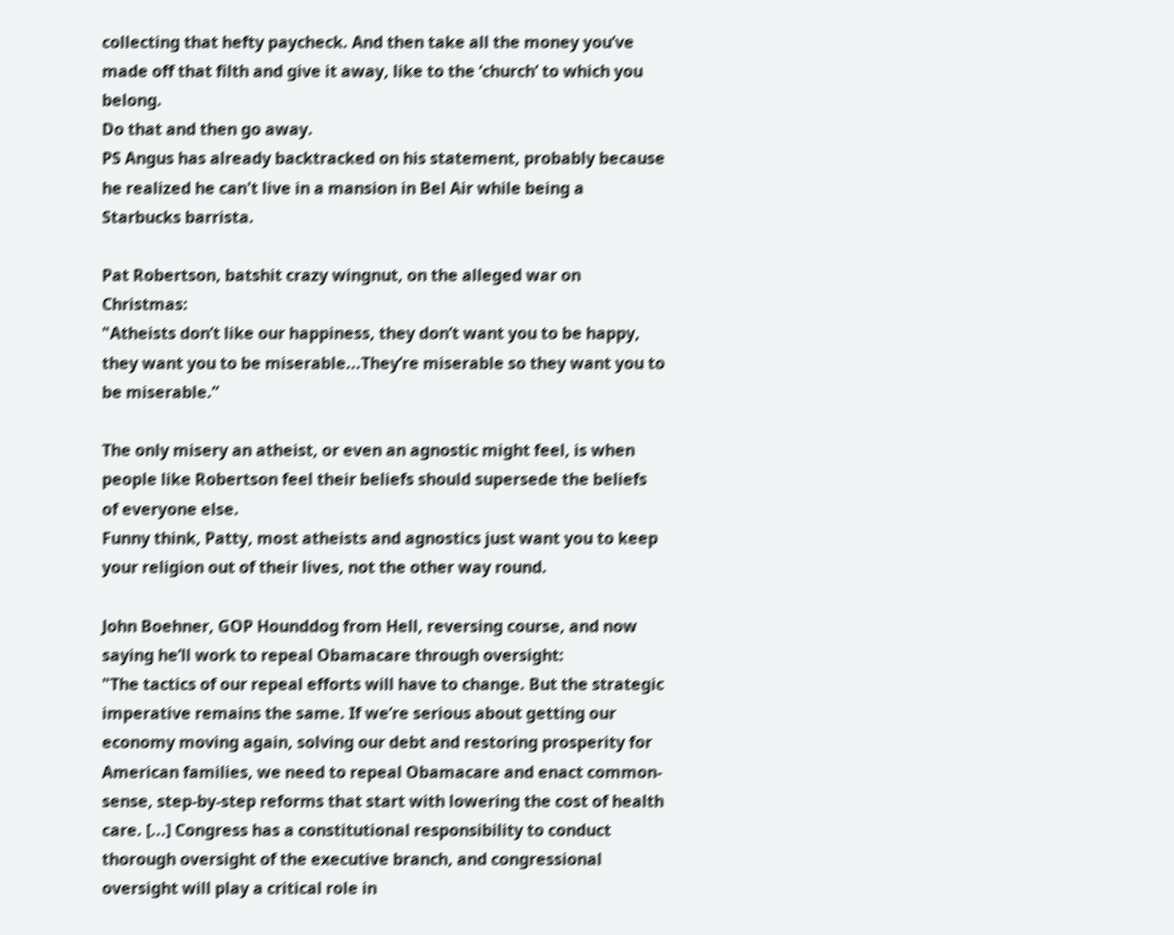collecting that hefty paycheck. And then take all the money you’ve made off that filth and give it away, like to the ‘church’ to which you belong.
Do that and then go away.
PS Angus has already backtracked on his statement, probably because he realized he can't live in a mansion in Bel Air while being a Starbucks barrista.

Pat Robertson, batshit crazy wingnut, on the alleged war on Christmas:
"Atheists don’t like our happiness, they don’t want you to be happy, they want you to be miserable...They’re miserable so they want you to be miserable.”

The only misery an atheist, or even an agnostic might feel, is when people like Robertson feel their beliefs should supersede the beliefs of everyone else.
Funny think, Patty, most atheists and agnostics just want you to keep your religion out of their lives, not the other way round.

John Boehner, GOP Hounddog from Hell, reversing course, and now saying he’ll work to repeal Obamacare through oversight:
"The tactics of our repeal efforts will have to change. But the strategic imperative remains the same. If we’re serious about getting our economy moving again, solving our debt and restoring prosperity for American families, we need to repeal Obamacare and enact common-sense, step-by-step reforms that start with lowering the cost of health care. [...] Congress has a constitutional responsibility to conduct thorough oversight of the executive branch, and congressional oversight will play a critical role in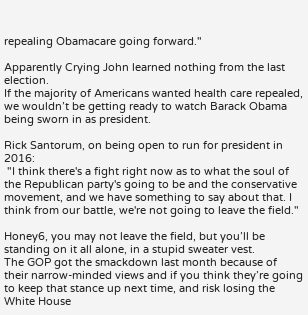repealing Obamacare going forward."

Apparently Crying John learned nothing from the last election.
If the majority of Americans wanted health care repealed, we wouldn’t be getting ready to watch Barack Obama being sworn in as president.

Rick Santorum, on being open to run for president in 2016:
 "I think there's a fight right now as to what the soul of the Republican party's going to be and the conservative movement, and we have something to say about that. I think from our battle, we're not going to leave the field."

Honey6, you may not leave the field, but you’ll be standing on it all alone, in a stupid sweater vest.
The GOP got the smackdown last month because of their narrow-minded views and if you think they’re going to keep that stance up next time, and risk losing the White House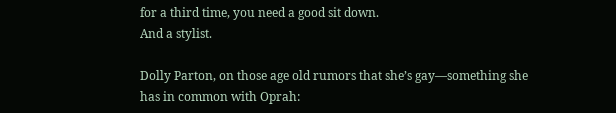for a third time, you need a good sit down.
And a stylist.

Dolly Parton, on those age old rumors that she’s gay—something she has in common with Oprah: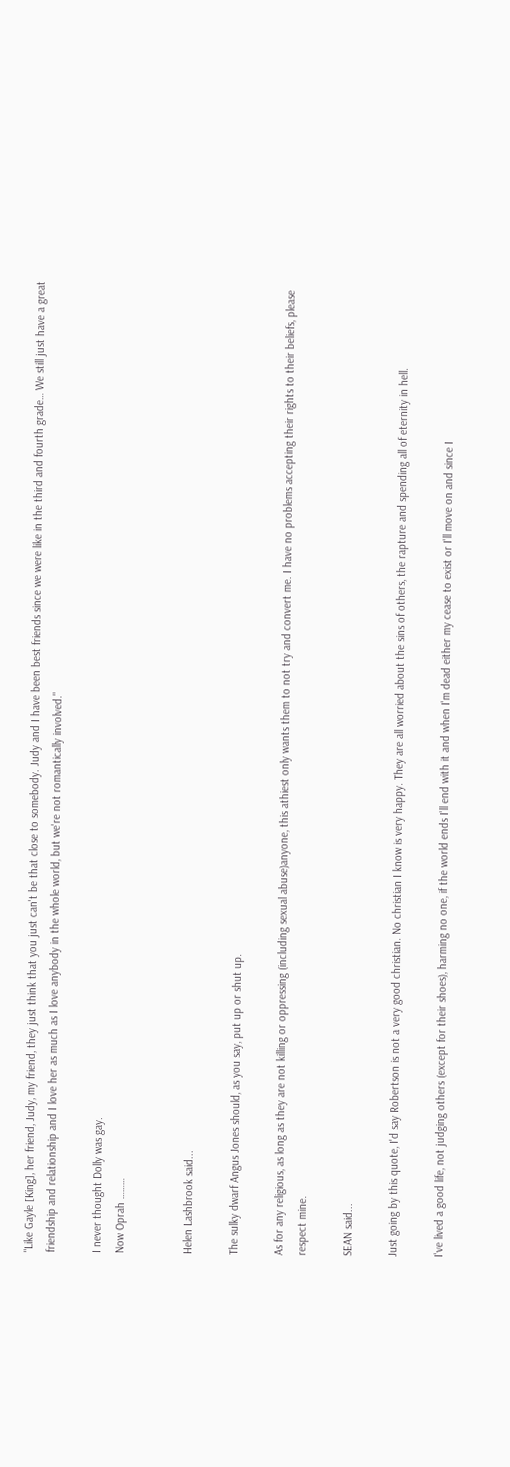"Like Gayle [King], her friend, Judy, my friend, they just think that you just can't be that close to somebody. Judy and I have been best friends since we were like in the third and fourth grade… We still just have a great friendship and relationship and I love her as much as I love anybody in the whole world, but we're not romantically involved."

I never thought Dolly was gay.
Now Oprah ………


Helen Lashbrook said...

The sulky dwarf Angus Jones should, as you say, put up or shut up.

As for any religious, as long as they are not killing or oppressing (including sexual abuse)anyone, this athiest only wants them to not try and convert me. I have no problems accepting their rights to their beliefs, please respect mine.

SEAN said...

Just going by this quote, I'd say Robertson is not a very good christian. No christian I know is very happy. They are all worried about the sins of others, the rapture and spending all of eternity in hell.

I've lived a good life, not judging others (except for their shoes), harming no one, if the world ends I'll end with it and when I'm dead either my cease to exist or I'll move on and since I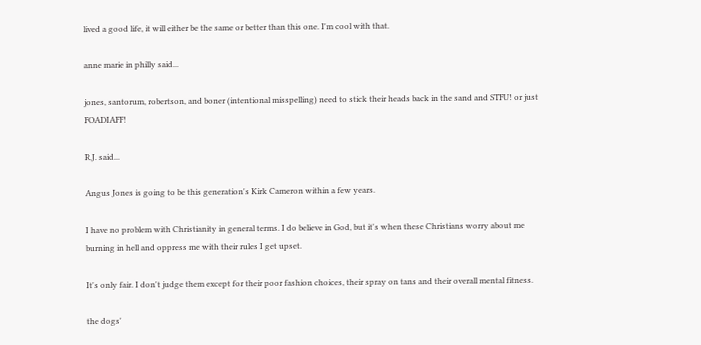lived a good life, it will either be the same or better than this one. I'm cool with that.

anne marie in philly said...

jones, santorum, robertson, and boner (intentional misspelling) need to stick their heads back in the sand and STFU! or just FOADIAFF!

R.J. said...

Angus Jones is going to be this generation's Kirk Cameron within a few years.

I have no problem with Christianity in general terms. I do believe in God, but it's when these Christians worry about me burning in hell and oppress me with their rules I get upset.

It's only fair. I don't judge them except for their poor fashion choices, their spray on tans and their overall mental fitness.

the dogs'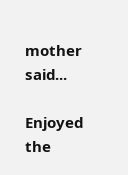mother said...

Enjoyed the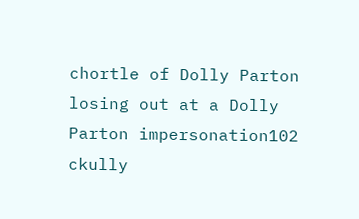chortle of Dolly Parton losing out at a Dolly Parton impersonation102 ckully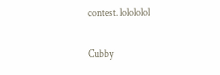contest. lolololol

Cubby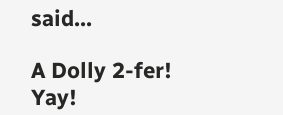said...

A Dolly 2-fer! Yay!